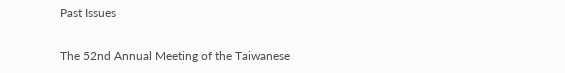Past Issues

The 52nd Annual Meeting of the Taiwanese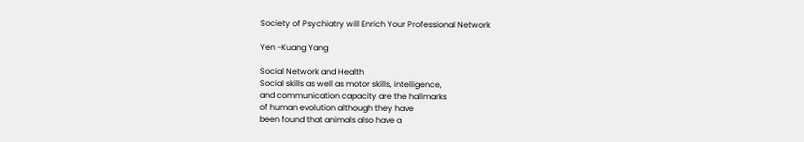Society of Psychiatry will Enrich Your Professional Network

Yen -Kuang Yang

Social Network and Health
Social skills as well as motor skills, intelligence,
and communication capacity are the hallmarks
of human evolution although they have
been found that animals also have a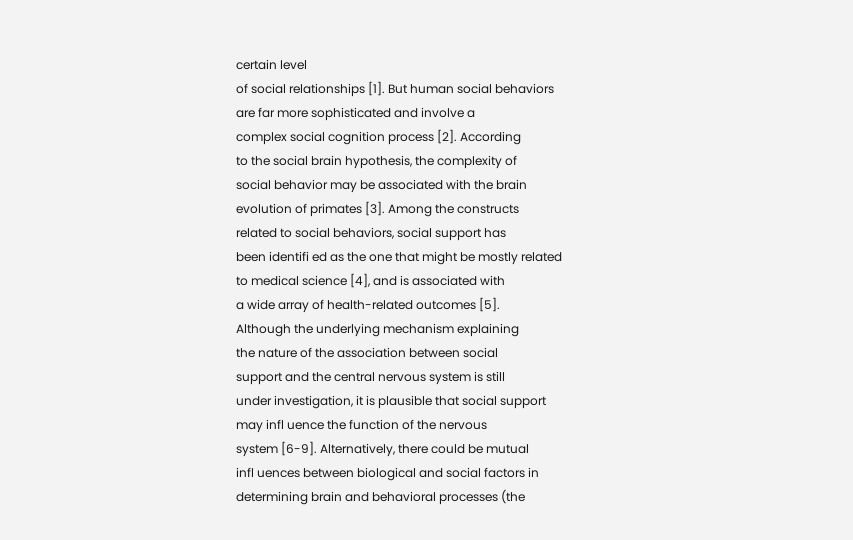certain level
of social relationships [1]. But human social behaviors
are far more sophisticated and involve a
complex social cognition process [2]. According
to the social brain hypothesis, the complexity of
social behavior may be associated with the brain
evolution of primates [3]. Among the constructs
related to social behaviors, social support has
been identifi ed as the one that might be mostly related
to medical science [4], and is associated with
a wide array of health-related outcomes [5].
Although the underlying mechanism explaining
the nature of the association between social
support and the central nervous system is still
under investigation, it is plausible that social support
may infl uence the function of the nervous
system [6-9]. Alternatively, there could be mutual
infl uences between biological and social factors in
determining brain and behavioral processes (the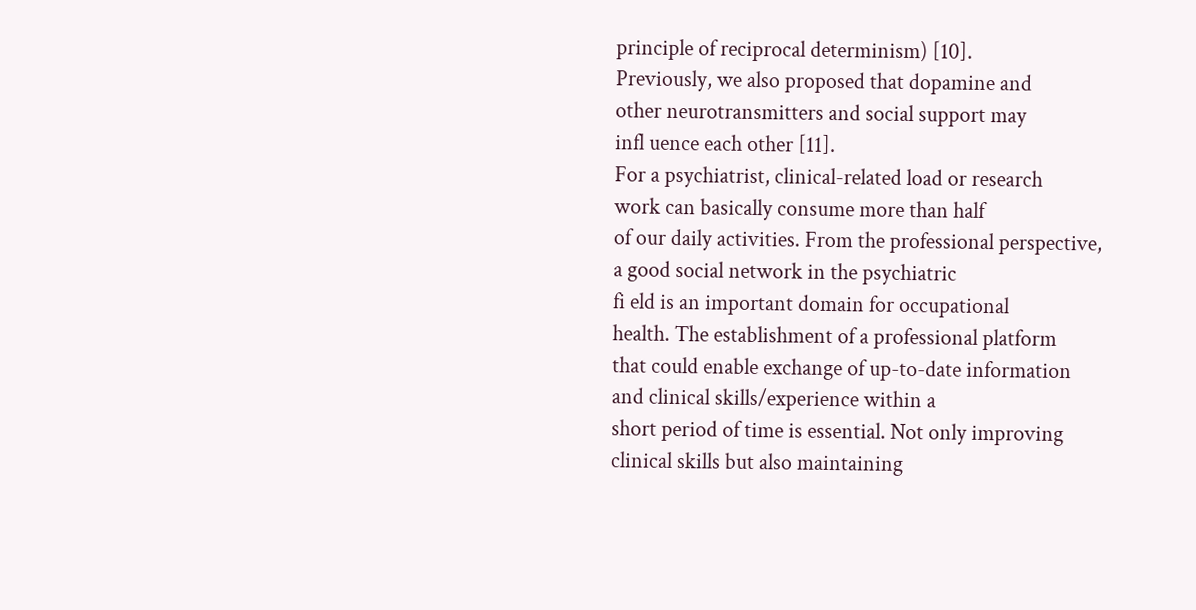principle of reciprocal determinism) [10].
Previously, we also proposed that dopamine and
other neurotransmitters and social support may
infl uence each other [11].
For a psychiatrist, clinical-related load or research
work can basically consume more than half
of our daily activities. From the professional perspective,
a good social network in the psychiatric
fi eld is an important domain for occupational
health. The establishment of a professional platform
that could enable exchange of up-to-date information
and clinical skills/experience within a
short period of time is essential. Not only improving
clinical skills but also maintaining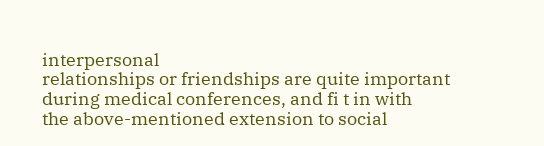interpersonal
relationships or friendships are quite important
during medical conferences, and fi t in with
the above-mentioned extension to social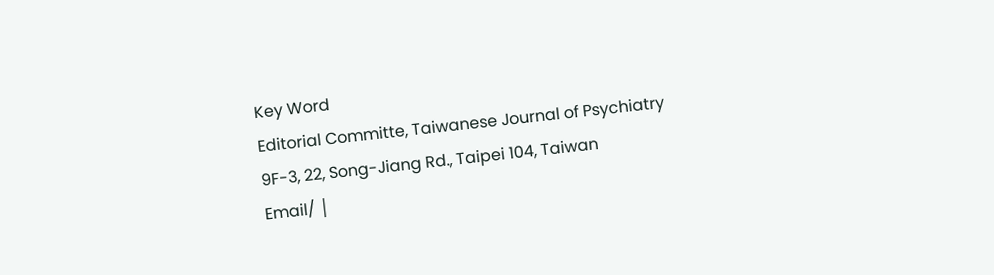Key Word
Editorial Committe, Taiwanese Journal of Psychiatry
9F-3, 22, Song-Jiang Rd., Taipei 104, Taiwan
Email/ │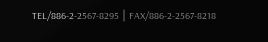TEL/886-2-2567-8295 │ FAX/886-2-2567-8218